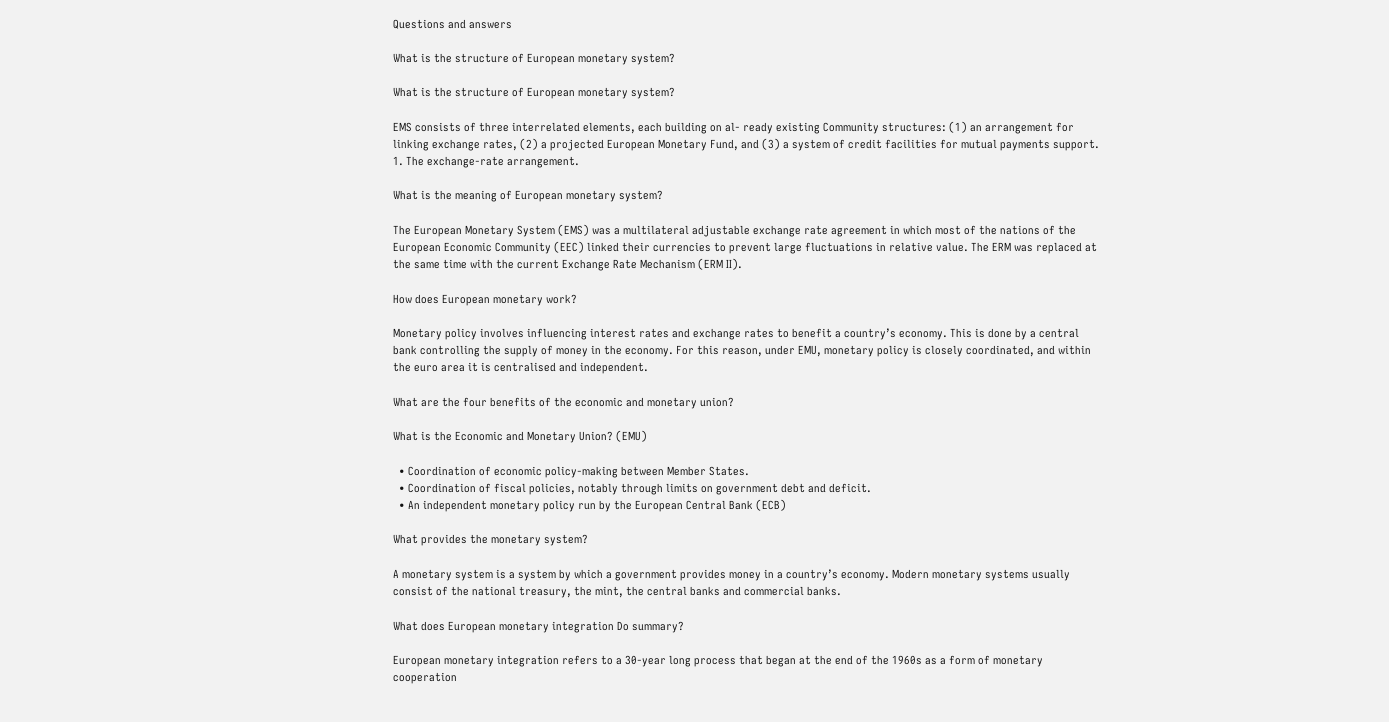Questions and answers

What is the structure of European monetary system?

What is the structure of European monetary system?

EMS consists of three interrelated elements, each building on al- ready existing Community structures: (1) an arrangement for linking exchange rates, (2) a projected European Monetary Fund, and (3) a system of credit facilities for mutual payments support. 1. The exchange-rate arrangement.

What is the meaning of European monetary system?

The European Monetary System (EMS) was a multilateral adjustable exchange rate agreement in which most of the nations of the European Economic Community (EEC) linked their currencies to prevent large fluctuations in relative value. The ERM was replaced at the same time with the current Exchange Rate Mechanism (ERM II).

How does European monetary work?

Monetary policy involves influencing interest rates and exchange rates to benefit a country’s economy. This is done by a central bank controlling the supply of money in the economy. For this reason, under EMU, monetary policy is closely coordinated, and within the euro area it is centralised and independent.

What are the four benefits of the economic and monetary union?

What is the Economic and Monetary Union? (EMU)

  • Coordination of economic policy-making between Member States.
  • Coordination of fiscal policies, notably through limits on government debt and deficit.
  • An independent monetary policy run by the European Central Bank (ECB)

What provides the monetary system?

A monetary system is a system by which a government provides money in a country’s economy. Modern monetary systems usually consist of the national treasury, the mint, the central banks and commercial banks.

What does European monetary integration Do summary?

European monetary integration refers to a 30-year long process that began at the end of the 1960s as a form of monetary cooperation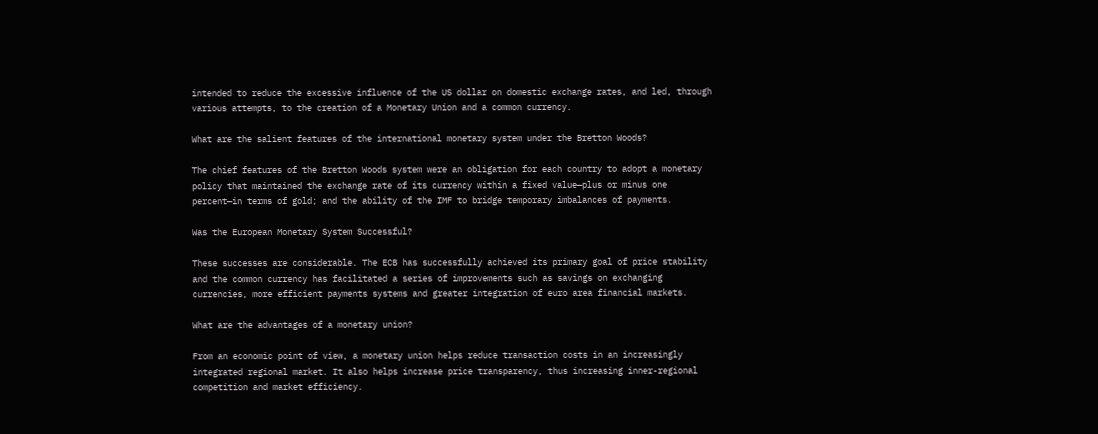intended to reduce the excessive influence of the US dollar on domestic exchange rates, and led, through various attempts, to the creation of a Monetary Union and a common currency.

What are the salient features of the international monetary system under the Bretton Woods?

The chief features of the Bretton Woods system were an obligation for each country to adopt a monetary policy that maintained the exchange rate of its currency within a fixed value—plus or minus one percent—in terms of gold; and the ability of the IMF to bridge temporary imbalances of payments.

Was the European Monetary System Successful?

These successes are considerable. The ECB has successfully achieved its primary goal of price stability and the common currency has facilitated a series of improvements such as savings on exchanging currencies, more efficient payments systems and greater integration of euro area financial markets.

What are the advantages of a monetary union?

From an economic point of view, a monetary union helps reduce transaction costs in an increasingly integrated regional market. It also helps increase price transparency, thus increasing inner-regional competition and market efficiency.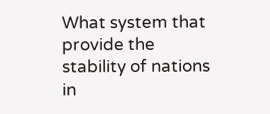What system that provide the stability of nations in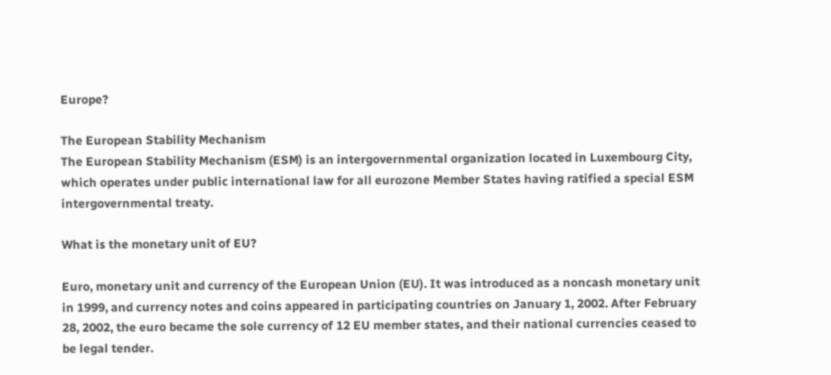Europe?

The European Stability Mechanism
The European Stability Mechanism (ESM) is an intergovernmental organization located in Luxembourg City, which operates under public international law for all eurozone Member States having ratified a special ESM intergovernmental treaty.

What is the monetary unit of EU?

Euro, monetary unit and currency of the European Union (EU). It was introduced as a noncash monetary unit in 1999, and currency notes and coins appeared in participating countries on January 1, 2002. After February 28, 2002, the euro became the sole currency of 12 EU member states, and their national currencies ceased to be legal tender.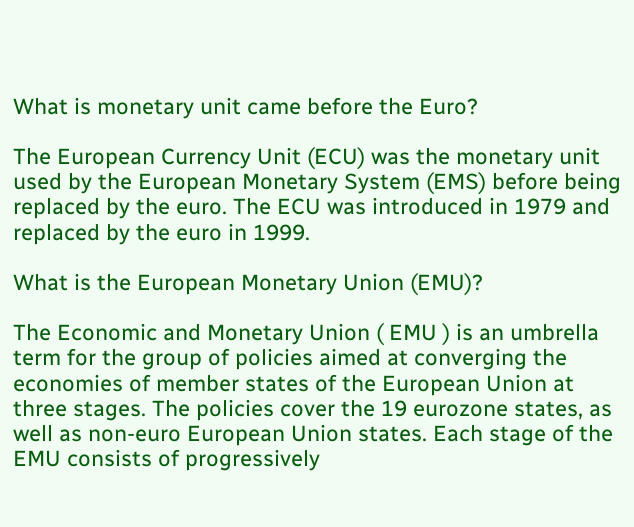What is monetary unit came before the Euro?

The European Currency Unit (ECU) was the monetary unit used by the European Monetary System (EMS) before being replaced by the euro. The ECU was introduced in 1979 and replaced by the euro in 1999.

What is the European Monetary Union (EMU)?

The Economic and Monetary Union ( EMU ) is an umbrella term for the group of policies aimed at converging the economies of member states of the European Union at three stages. The policies cover the 19 eurozone states, as well as non-euro European Union states. Each stage of the EMU consists of progressively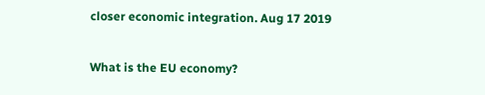closer economic integration. Aug 17 2019

What is the EU economy?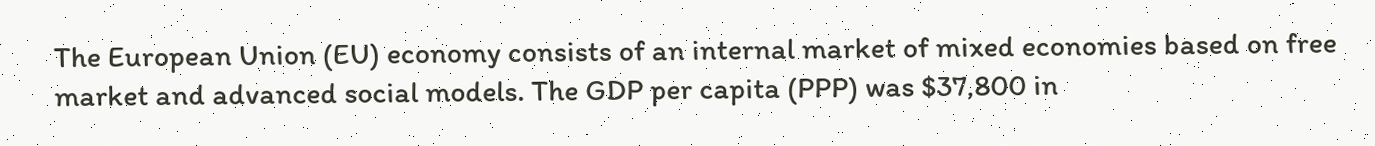The European Union (EU) economy consists of an internal market of mixed economies based on free market and advanced social models. The GDP per capita (PPP) was $37,800 in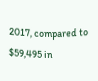2017, compared to $59,495 in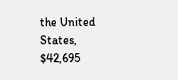the United States, $42,695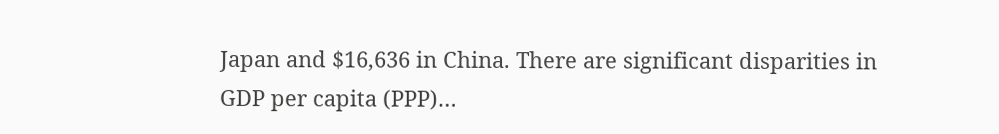Japan and $16,636 in China. There are significant disparities in GDP per capita (PPP)…